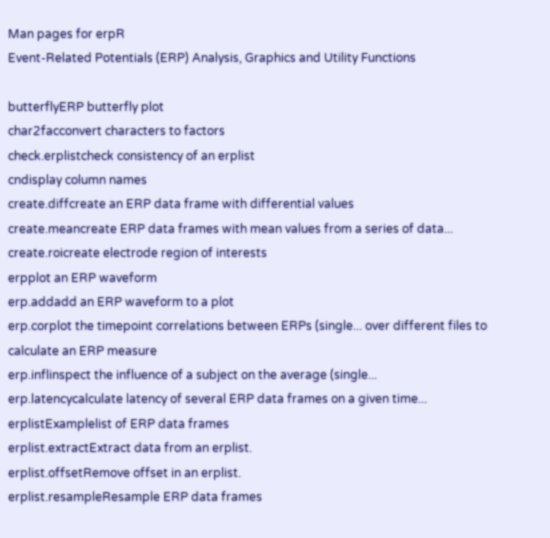Man pages for erpR
Event-Related Potentials (ERP) Analysis, Graphics and Utility Functions

butterflyERP butterfly plot
char2facconvert characters to factors
check.erplistcheck consistency of an erplist
cndisplay column names
create.diffcreate an ERP data frame with differential values
create.meancreate ERP data frames with mean values from a series of data...
create.roicreate electrode region of interests
erpplot an ERP waveform
erp.addadd an ERP waveform to a plot
erp.corplot the timepoint correlations between ERPs (single... over different files to calculate an ERP measure
erp.inflinspect the influence of a subject on the average (single...
erp.latencycalculate latency of several ERP data frames on a given time...
erplistExamplelist of ERP data frames
erplist.extractExtract data from an erplist.
erplist.offsetRemove offset in an erplist.
erplist.resampleResample ERP data frames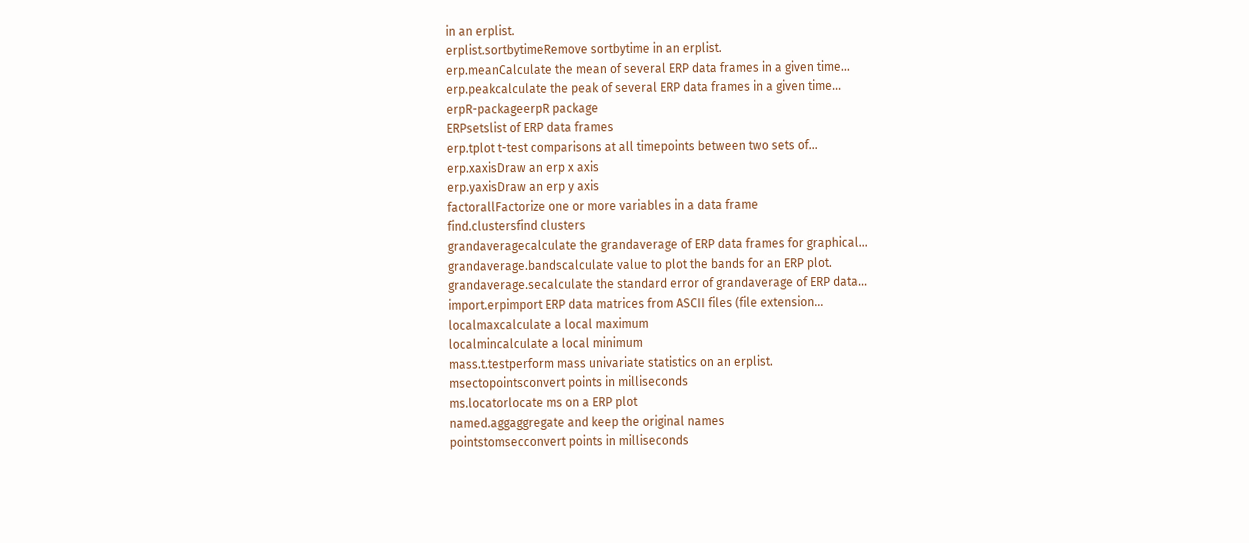in an erplist.
erplist.sortbytimeRemove sortbytime in an erplist.
erp.meanCalculate the mean of several ERP data frames in a given time...
erp.peakcalculate the peak of several ERP data frames in a given time...
erpR-packageerpR package
ERPsetslist of ERP data frames
erp.tplot t-test comparisons at all timepoints between two sets of...
erp.xaxisDraw an erp x axis
erp.yaxisDraw an erp y axis
factorallFactorize one or more variables in a data frame
find.clustersfind clusters
grandaveragecalculate the grandaverage of ERP data frames for graphical...
grandaverage.bandscalculate value to plot the bands for an ERP plot.
grandaverage.secalculate the standard error of grandaverage of ERP data...
import.erpimport ERP data matrices from ASCII files (file extension...
localmaxcalculate a local maximum
localmincalculate a local minimum
mass.t.testperform mass univariate statistics on an erplist.
msectopointsconvert points in milliseconds
ms.locatorlocate ms on a ERP plot
named.aggaggregate and keep the original names
pointstomsecconvert points in milliseconds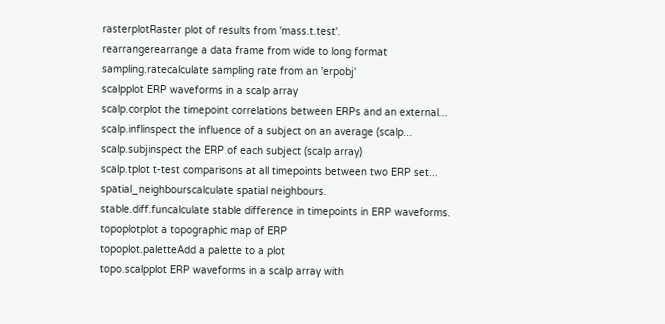rasterplotRaster plot of results from 'mass.t.test'.
rearrangerearrange a data frame from wide to long format
sampling.ratecalculate sampling rate from an 'erpobj'
scalpplot ERP waveforms in a scalp array
scalp.corplot the timepoint correlations between ERPs and an external...
scalp.inflinspect the influence of a subject on an average (scalp...
scalp.subjinspect the ERP of each subject (scalp array)
scalp.tplot t-test comparisons at all timepoints between two ERP set...
spatial_neighbourscalculate spatial neighbours.
stable.diff.funcalculate stable difference in timepoints in ERP waveforms.
topoplotplot a topographic map of ERP
topoplot.paletteAdd a palette to a plot
topo.scalpplot ERP waveforms in a scalp array with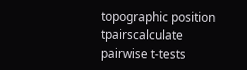topographic position
tpairscalculate pairwise t-tests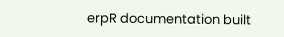erpR documentation built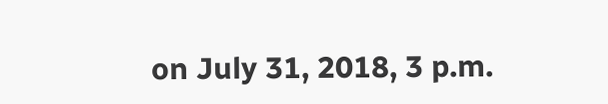on July 31, 2018, 3 p.m.